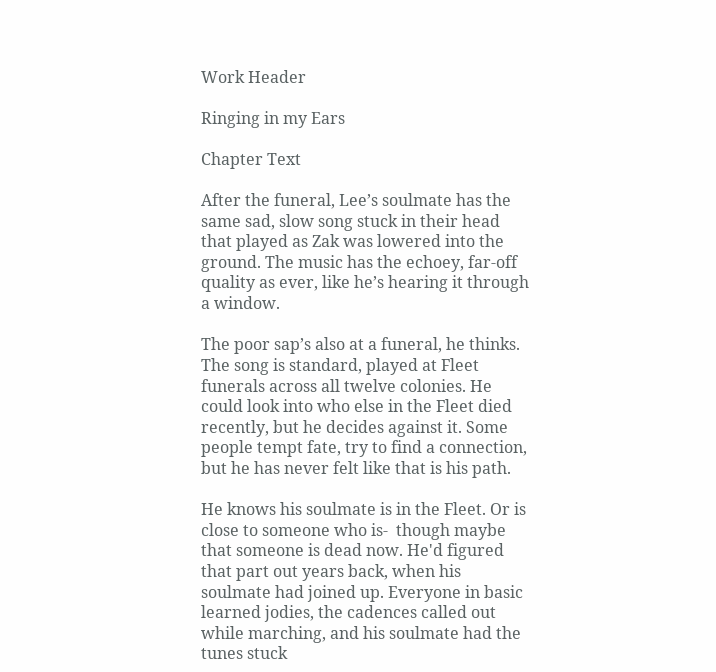Work Header

Ringing in my Ears

Chapter Text

After the funeral, Lee’s soulmate has the same sad, slow song stuck in their head that played as Zak was lowered into the ground. The music has the echoey, far-off quality as ever, like he’s hearing it through a window.

The poor sap’s also at a funeral, he thinks. The song is standard, played at Fleet funerals across all twelve colonies. He could look into who else in the Fleet died recently, but he decides against it. Some people tempt fate, try to find a connection, but he has never felt like that is his path.

He knows his soulmate is in the Fleet. Or is close to someone who is-  though maybe that someone is dead now. He'd figured that part out years back, when his soulmate had joined up. Everyone in basic learned jodies, the cadences called out while marching, and his soulmate had the tunes stuck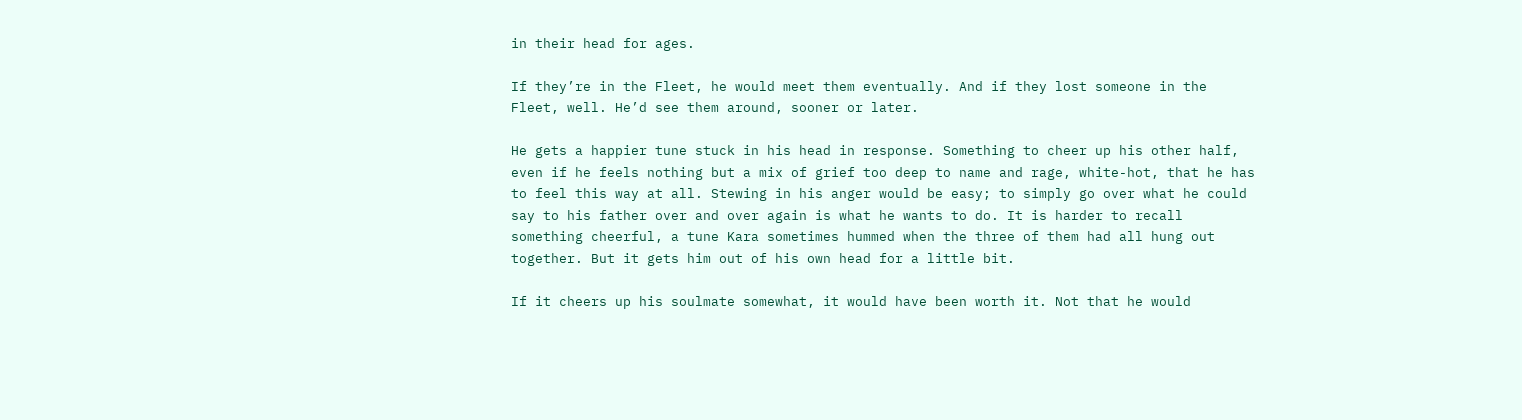in their head for ages.

If they’re in the Fleet, he would meet them eventually. And if they lost someone in the Fleet, well. He’d see them around, sooner or later.

He gets a happier tune stuck in his head in response. Something to cheer up his other half, even if he feels nothing but a mix of grief too deep to name and rage, white-hot, that he has to feel this way at all. Stewing in his anger would be easy; to simply go over what he could say to his father over and over again is what he wants to do. It is harder to recall something cheerful, a tune Kara sometimes hummed when the three of them had all hung out together. But it gets him out of his own head for a little bit.

If it cheers up his soulmate somewhat, it would have been worth it. Not that he would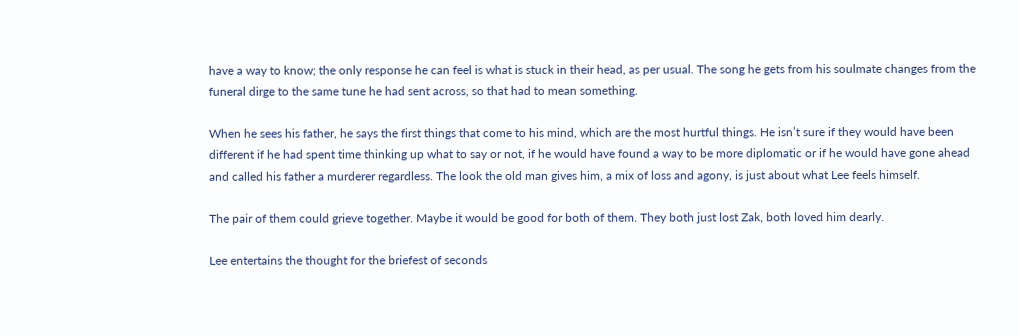have a way to know; the only response he can feel is what is stuck in their head, as per usual. The song he gets from his soulmate changes from the funeral dirge to the same tune he had sent across, so that had to mean something.

When he sees his father, he says the first things that come to his mind, which are the most hurtful things. He isn’t sure if they would have been different if he had spent time thinking up what to say or not, if he would have found a way to be more diplomatic or if he would have gone ahead and called his father a murderer regardless. The look the old man gives him, a mix of loss and agony, is just about what Lee feels himself.

The pair of them could grieve together. Maybe it would be good for both of them. They both just lost Zak, both loved him dearly.

Lee entertains the thought for the briefest of seconds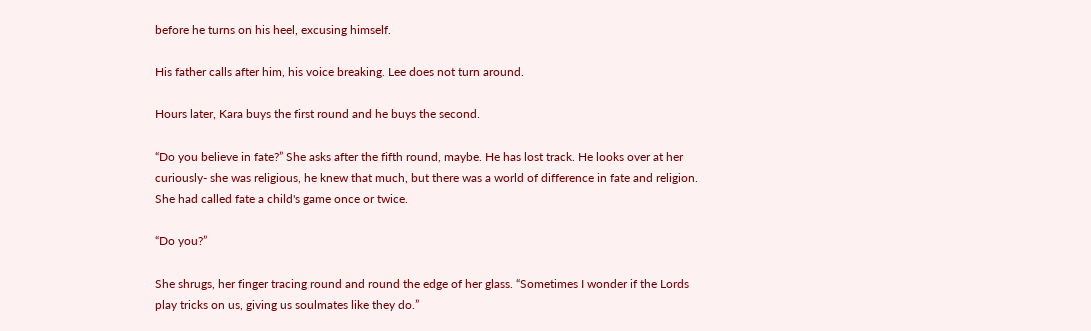before he turns on his heel, excusing himself.

His father calls after him, his voice breaking. Lee does not turn around.

Hours later, Kara buys the first round and he buys the second.

“Do you believe in fate?” She asks after the fifth round, maybe. He has lost track. He looks over at her curiously- she was religious, he knew that much, but there was a world of difference in fate and religion. She had called fate a child's game once or twice.

“Do you?”

She shrugs, her finger tracing round and round the edge of her glass. “Sometimes I wonder if the Lords play tricks on us, giving us soulmates like they do.”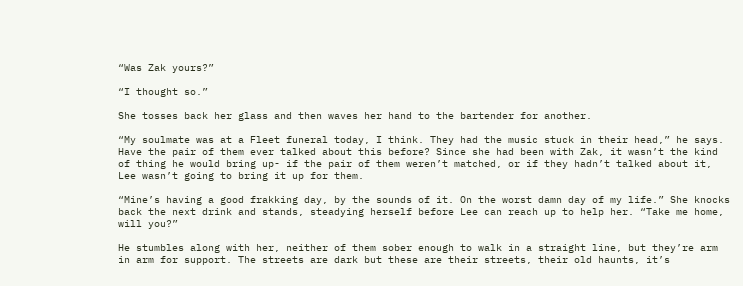“Was Zak yours?”

“I thought so.”

She tosses back her glass and then waves her hand to the bartender for another.

“My soulmate was at a Fleet funeral today, I think. They had the music stuck in their head,” he says. Have the pair of them ever talked about this before? Since she had been with Zak, it wasn’t the kind of thing he would bring up- if the pair of them weren’t matched, or if they hadn’t talked about it, Lee wasn’t going to bring it up for them.

“Mine’s having a good frakking day, by the sounds of it. On the worst damn day of my life.” She knocks back the next drink and stands, steadying herself before Lee can reach up to help her. “Take me home, will you?”

He stumbles along with her, neither of them sober enough to walk in a straight line, but they’re arm in arm for support. The streets are dark but these are their streets, their old haunts, it’s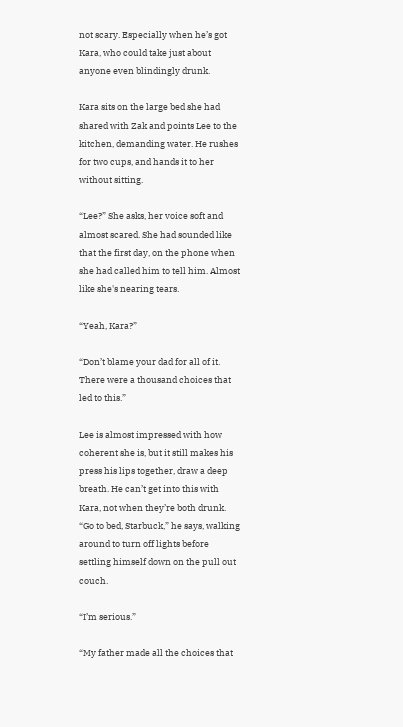not scary. Especially when he’s got Kara, who could take just about anyone even blindingly drunk.

Kara sits on the large bed she had shared with Zak and points Lee to the kitchen, demanding water. He rushes for two cups, and hands it to her without sitting.

“Lee?” She asks, her voice soft and almost scared. She had sounded like that the first day, on the phone when she had called him to tell him. Almost like she's nearing tears.

“Yeah, Kara?”

“Don’t blame your dad for all of it. There were a thousand choices that led to this.”

Lee is almost impressed with how coherent she is, but it still makes his press his lips together, draw a deep breath. He can’t get into this with Kara, not when they’re both drunk. “Go to bed, Starbuck,” he says, walking around to turn off lights before settling himself down on the pull out couch.

“I’m serious.”

“My father made all the choices that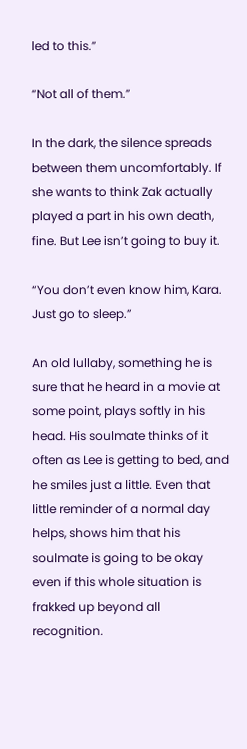led to this.”

“Not all of them.”

In the dark, the silence spreads between them uncomfortably. If she wants to think Zak actually played a part in his own death, fine. But Lee isn’t going to buy it.

“You don’t even know him, Kara. Just go to sleep.”

An old lullaby, something he is sure that he heard in a movie at some point, plays softly in his head. His soulmate thinks of it often as Lee is getting to bed, and he smiles just a little. Even that little reminder of a normal day helps, shows him that his soulmate is going to be okay even if this whole situation is frakked up beyond all recognition.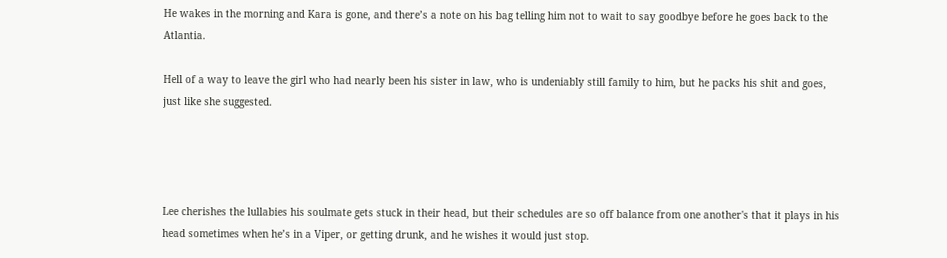He wakes in the morning and Kara is gone, and there’s a note on his bag telling him not to wait to say goodbye before he goes back to the Atlantia.

Hell of a way to leave the girl who had nearly been his sister in law, who is undeniably still family to him, but he packs his shit and goes, just like she suggested.




Lee cherishes the lullabies his soulmate gets stuck in their head, but their schedules are so off balance from one another's that it plays in his head sometimes when he’s in a Viper, or getting drunk, and he wishes it would just stop.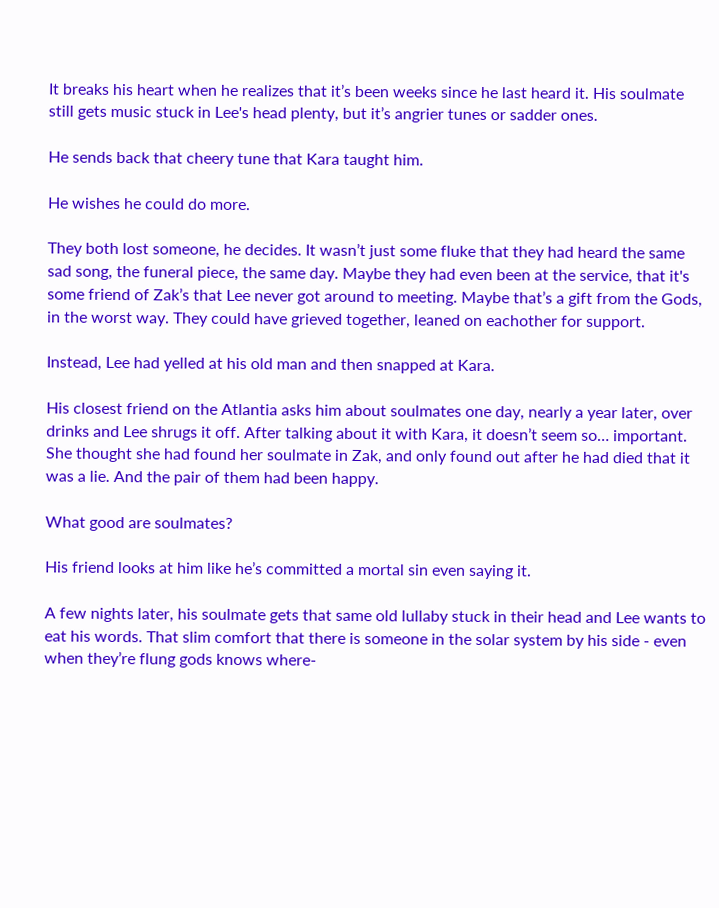It breaks his heart when he realizes that it’s been weeks since he last heard it. His soulmate still gets music stuck in Lee's head plenty, but it’s angrier tunes or sadder ones.

He sends back that cheery tune that Kara taught him.

He wishes he could do more.

They both lost someone, he decides. It wasn’t just some fluke that they had heard the same sad song, the funeral piece, the same day. Maybe they had even been at the service, that it's some friend of Zak’s that Lee never got around to meeting. Maybe that’s a gift from the Gods, in the worst way. They could have grieved together, leaned on eachother for support.

Instead, Lee had yelled at his old man and then snapped at Kara.

His closest friend on the Atlantia asks him about soulmates one day, nearly a year later, over drinks and Lee shrugs it off. After talking about it with Kara, it doesn’t seem so… important. She thought she had found her soulmate in Zak, and only found out after he had died that it was a lie. And the pair of them had been happy.

What good are soulmates?

His friend looks at him like he’s committed a mortal sin even saying it.

A few nights later, his soulmate gets that same old lullaby stuck in their head and Lee wants to eat his words. That slim comfort that there is someone in the solar system by his side - even when they’re flung gods knows where-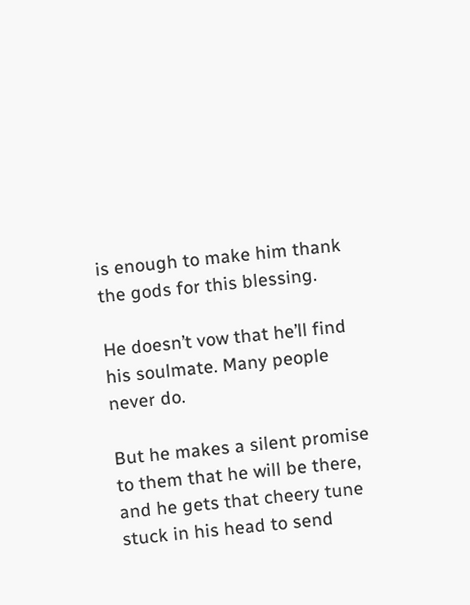is enough to make him thank the gods for this blessing.

He doesn’t vow that he’ll find his soulmate. Many people never do.

But he makes a silent promise to them that he will be there, and he gets that cheery tune stuck in his head to send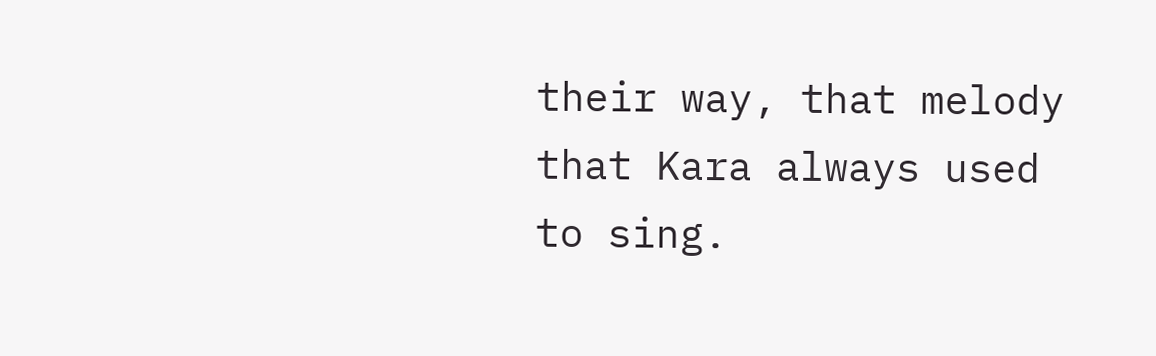their way, that melody that Kara always used to sing.